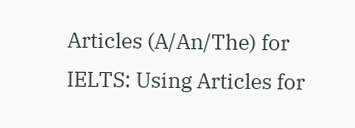Articles (A/An/The) for IELTS: Using Articles for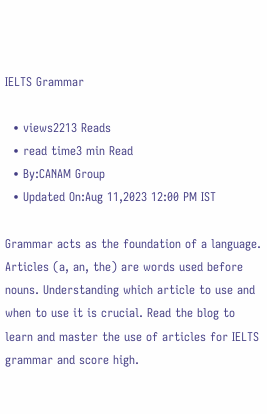IELTS Grammar

  • views2213 Reads
  • read time3 min Read
  • By:CANAM Group
  • Updated On:Aug 11,2023 12:00 PM IST

Grammar acts as the foundation of a language. Articles (a, an, the) are words used before nouns. Understanding which article to use and when to use it is crucial. Read the blog to learn and master the use of articles for IELTS grammar and score high.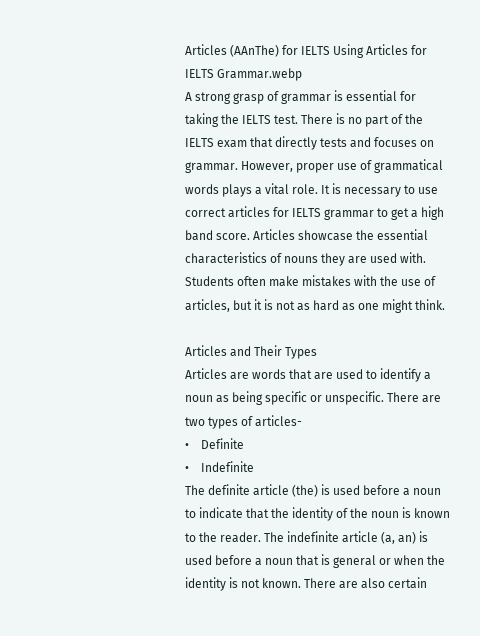Articles (AAnThe) for IELTS Using Articles for IELTS Grammar.webp
A strong grasp of grammar is essential for taking the IELTS test. There is no part of the IELTS exam that directly tests and focuses on grammar. However, proper use of grammatical words plays a vital role. It is necessary to use correct articles for IELTS grammar to get a high band score. Articles showcase the essential characteristics of nouns they are used with. Students often make mistakes with the use of articles, but it is not as hard as one might think.

Articles and Their Types
Articles are words that are used to identify a noun as being specific or unspecific. There are two types of articles-
•    Definite
•    Indefinite
The definite article (the) is used before a noun to indicate that the identity of the noun is known to the reader. The indefinite article (a, an) is used before a noun that is general or when the identity is not known. There are also certain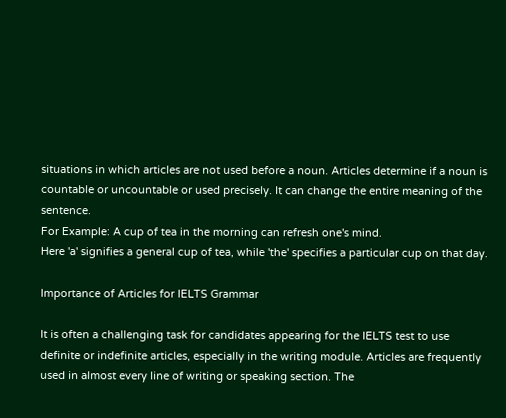situations in which articles are not used before a noun. Articles determine if a noun is countable or uncountable or used precisely. It can change the entire meaning of the sentence.
For Example: A cup of tea in the morning can refresh one's mind.
Here 'a' signifies a general cup of tea, while 'the' specifies a particular cup on that day.

Importance of Articles for IELTS Grammar

It is often a challenging task for candidates appearing for the IELTS test to use definite or indefinite articles, especially in the writing module. Articles are frequently used in almost every line of writing or speaking section. The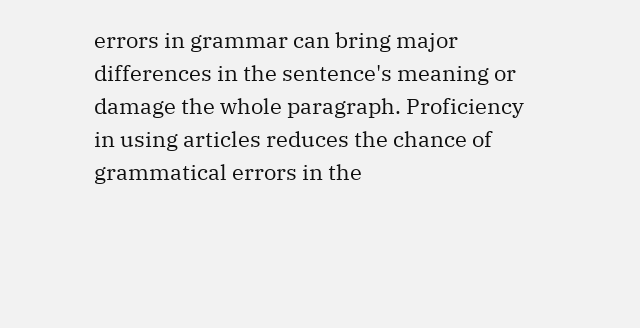errors in grammar can bring major differences in the sentence's meaning or damage the whole paragraph. Proficiency in using articles reduces the chance of grammatical errors in the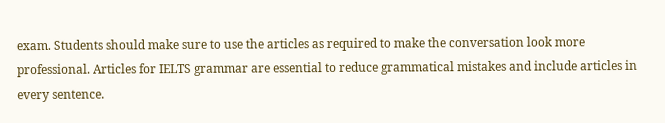exam. Students should make sure to use the articles as required to make the conversation look more professional. Articles for IELTS grammar are essential to reduce grammatical mistakes and include articles in every sentence.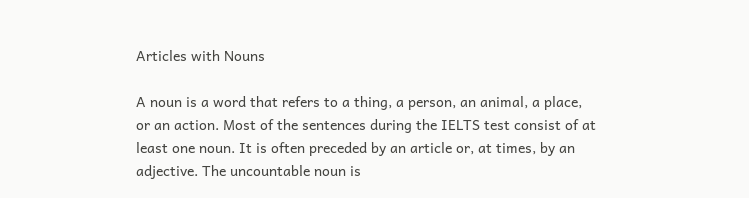Articles with Nouns

A noun is a word that refers to a thing, a person, an animal, a place, or an action. Most of the sentences during the IELTS test consist of at least one noun. It is often preceded by an article or, at times, by an adjective. The uncountable noun is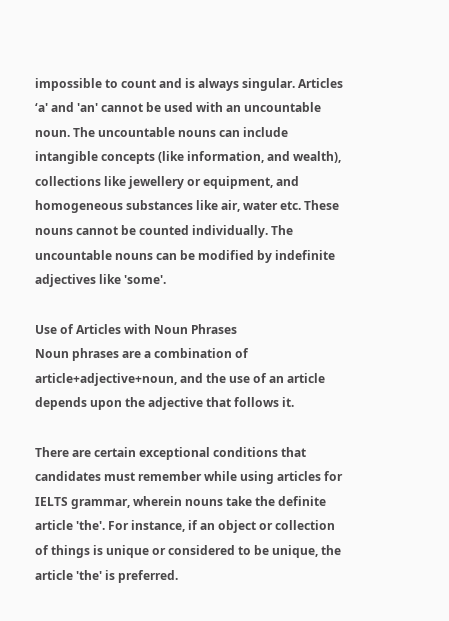impossible to count and is always singular. Articles ‘a' and 'an' cannot be used with an uncountable noun. The uncountable nouns can include intangible concepts (like information, and wealth), collections like jewellery or equipment, and homogeneous substances like air, water etc. These nouns cannot be counted individually. The uncountable nouns can be modified by indefinite adjectives like 'some'.

Use of Articles with Noun Phrases
Noun phrases are a combination of article+adjective+noun, and the use of an article depends upon the adjective that follows it.

There are certain exceptional conditions that candidates must remember while using articles for IELTS grammar, wherein nouns take the definite article 'the'. For instance, if an object or collection of things is unique or considered to be unique, the article 'the' is preferred.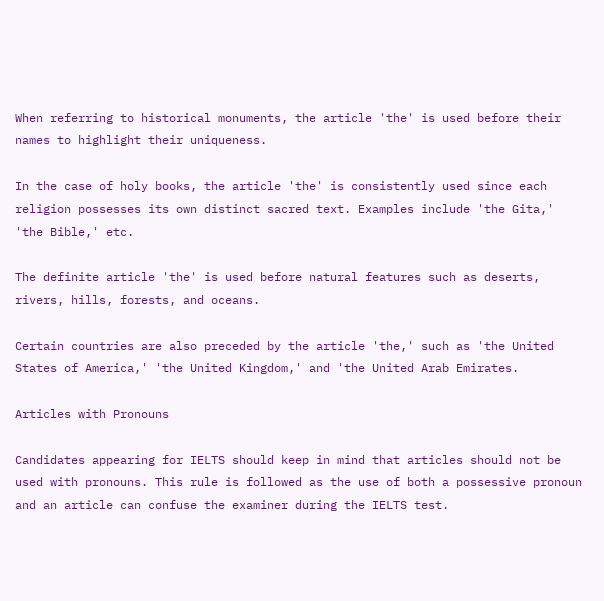When referring to historical monuments, the article 'the' is used before their names to highlight their uniqueness.

In the case of holy books, the article 'the' is consistently used since each religion possesses its own distinct sacred text. Examples include 'the Gita,' 'the Bible,' etc.

The definite article 'the' is used before natural features such as deserts, rivers, hills, forests, and oceans.

Certain countries are also preceded by the article 'the,' such as 'the United States of America,' 'the United Kingdom,' and 'the United Arab Emirates.

Articles with Pronouns

Candidates appearing for IELTS should keep in mind that articles should not be used with pronouns. This rule is followed as the use of both a possessive pronoun and an article can confuse the examiner during the IELTS test.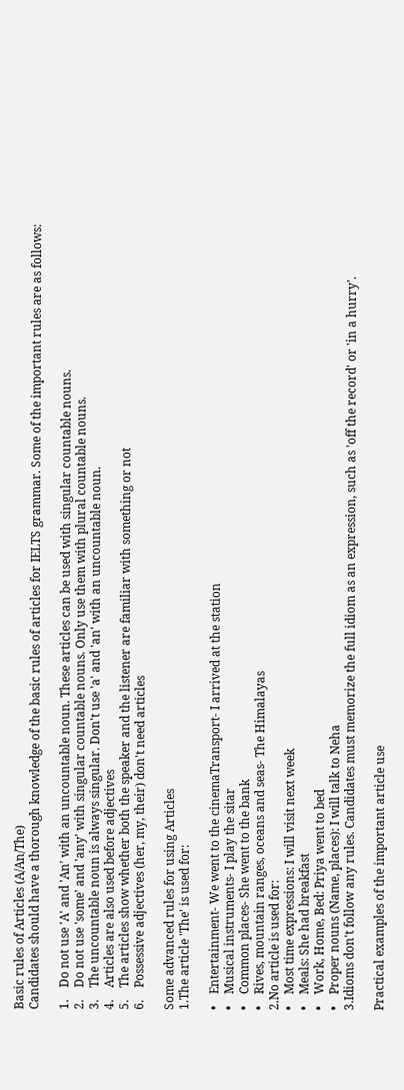Basic rules of Articles (A/An/The)
Candidates should have a thorough knowledge of the basic rules of articles for IELTS grammar. Some of the important rules are as follows:

1.    Do not use 'A' and 'An' with an uncountable noun. These articles can be used with singular countable nouns.
2.    Do not use 'some' and 'any' with singular countable nouns. Only use them with plural countable nouns.
3.    The uncountable noun is always singular. Don't use 'a' and 'an' with an uncountable noun.
4.    Articles are also used before adjectives
5.    The articles show whether both the speaker and the listener are familiar with something or not
6.    Possessive adjectives (her, my, their) don't need articles

Some advanced rules for using Articles
1.The article 'The' is used for:

•    Entertainment- We went to the cinemaTransport- I arrived at the station
•    Musical instruments- I play the sitar
•    Common places- She went to the bank
•    Rives, mountain ranges, oceans and seas- The Himalayas
2.No article is used for:
•    Most time expressions: I will visit next week
•    Meals: She had breakfast
•    Work, Home, Bed: Priya went to bed
•    Proper nouns (Name, places): I will talk to Neha
3.Idioms don't follow any rules. Candidates must memorize the full idiom as an expression, such as 'off the record' or 'in a hurry'.

Practical examples of the important article use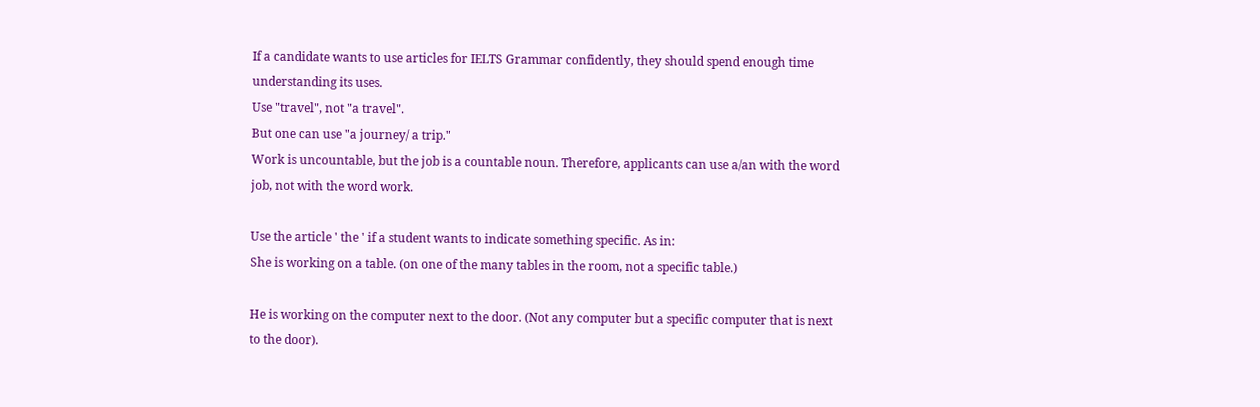If a candidate wants to use articles for IELTS Grammar confidently, they should spend enough time understanding its uses.
Use "travel", not "a travel".
But one can use "a journey/ a trip."
Work is uncountable, but the job is a countable noun. Therefore, applicants can use a/an with the word job, not with the word work.

Use the article ' the ' if a student wants to indicate something specific. As in:
She is working on a table. (on one of the many tables in the room, not a specific table.)

He is working on the computer next to the door. (Not any computer but a specific computer that is next to the door).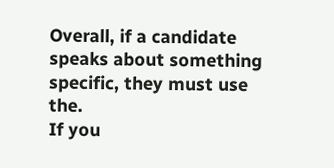Overall, if a candidate speaks about something specific, they must use the.
If you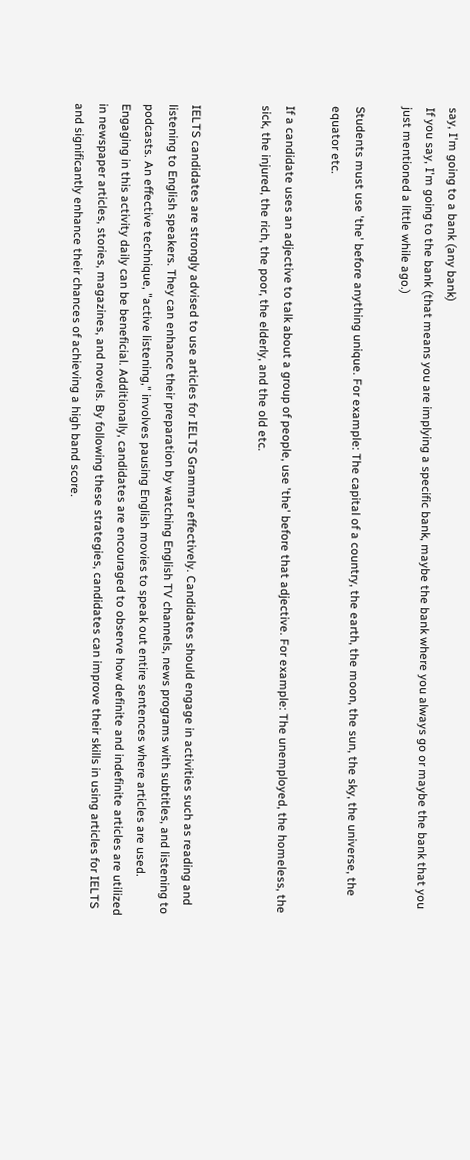say, I'm going to a bank (any bank)
If you say, I'm going to the bank (that means you are implying a specific bank, maybe the bank where you always go or maybe the bank that you just mentioned a little while ago.)

Students must use 'the' before anything unique. For example: The capital of a country, the earth, the moon, the sun, the sky, the universe, the equator etc.

If a candidate uses an adjective to talk about a group of people, use 'the' before that adjective. For example: The unemployed, the homeless, the sick, the injured, the rich, the poor, the elderly, and the old etc.


IELTS candidates are strongly advised to use articles for IELTS Grammar effectively. Candidates should engage in activities such as reading and listening to English speakers. They can enhance their preparation by watching English TV channels, news programs with subtitles, and listening to podcasts. An effective technique, "active listening," involves pausing English movies to speak out entire sentences where articles are used. Engaging in this activity daily can be beneficial. Additionally, candidates are encouraged to observe how definite and indefinite articles are utilized in newspaper articles, stories, magazines, and novels. By following these strategies, candidates can improve their skills in using articles for IELTS and significantly enhance their chances of achieving a high band score.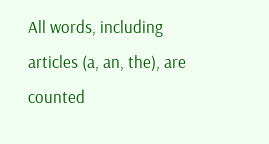All words, including articles (a, an, the), are counted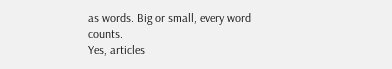as words. Big or small, every word counts.
Yes, articles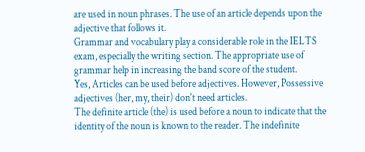are used in noun phrases. The use of an article depends upon the adjective that follows it.
Grammar and vocabulary play a considerable role in the IELTS exam, especially the writing section. The appropriate use of grammar help in increasing the band score of the student.
Yes, Articles can be used before adjectives. However, Possessive adjectives (her, my, their) don't need articles.
The definite article (the) is used before a noun to indicate that the identity of the noun is known to the reader. The indefinite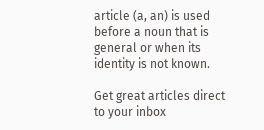article (a, an) is used before a noun that is general or when its identity is not known.

Get great articles direct to your inbox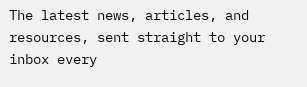The latest news, articles, and resources, sent straight to your inbox every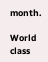month.

World class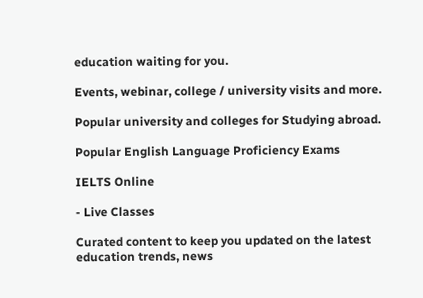education waiting for you.

Events, webinar, college / university visits and more.

Popular university and colleges for Studying abroad.

Popular English Language Proficiency Exams

IELTS Online

- Live Classes

Curated content to keep you updated on the latest education trends, news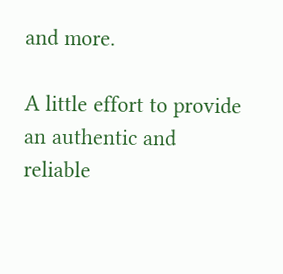and more.

A little effort to provide an authentic and reliable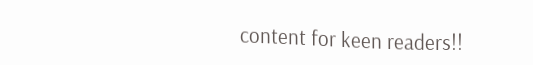content for keen readers!!